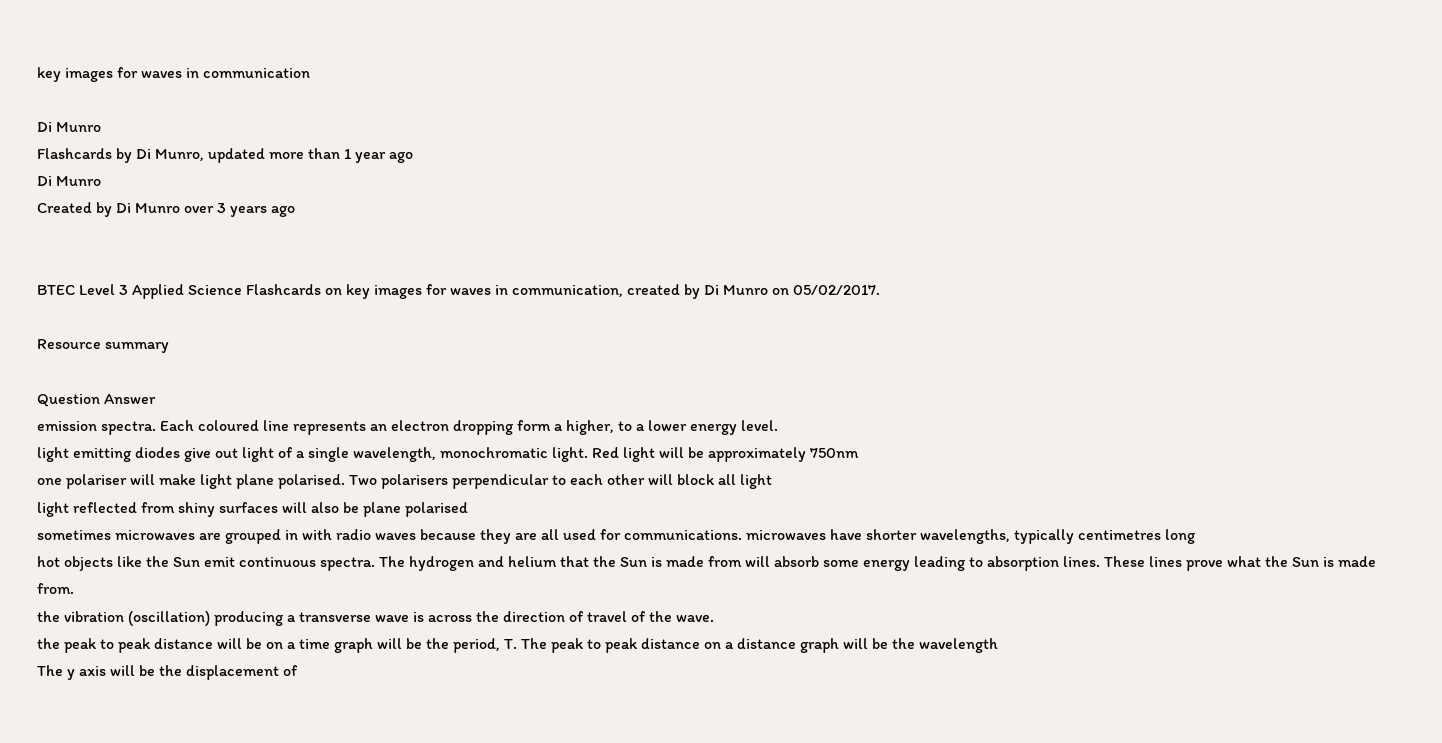key images for waves in communication

Di Munro
Flashcards by Di Munro, updated more than 1 year ago
Di Munro
Created by Di Munro over 3 years ago


BTEC Level 3 Applied Science Flashcards on key images for waves in communication, created by Di Munro on 05/02/2017.

Resource summary

Question Answer
emission spectra. Each coloured line represents an electron dropping form a higher, to a lower energy level.
light emitting diodes give out light of a single wavelength, monochromatic light. Red light will be approximately 750nm
one polariser will make light plane polarised. Two polarisers perpendicular to each other will block all light
light reflected from shiny surfaces will also be plane polarised
sometimes microwaves are grouped in with radio waves because they are all used for communications. microwaves have shorter wavelengths, typically centimetres long
hot objects like the Sun emit continuous spectra. The hydrogen and helium that the Sun is made from will absorb some energy leading to absorption lines. These lines prove what the Sun is made from.
the vibration (oscillation) producing a transverse wave is across the direction of travel of the wave.
the peak to peak distance will be on a time graph will be the period, T. The peak to peak distance on a distance graph will be the wavelength
The y axis will be the displacement of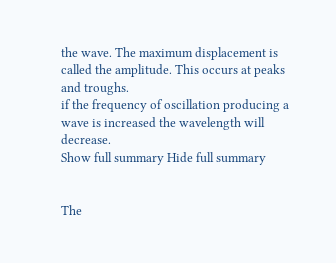the wave. The maximum displacement is called the amplitude. This occurs at peaks and troughs.
if the frequency of oscillation producing a wave is increased the wavelength will decrease.
Show full summary Hide full summary


The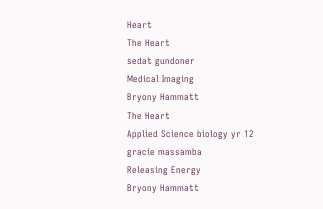Heart
The Heart
sedat gundoner
Medical Imaging
Bryony Hammatt
The Heart
Applied Science biology yr 12
gracie massamba
Releasing Energy
Bryony Hammatt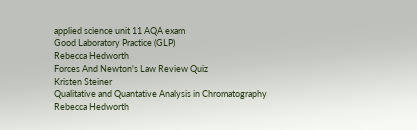applied science unit 11 AQA exam
Good Laboratory Practice (GLP)
Rebecca Hedworth
Forces And Newton's Law Review Quiz
Kristen Steiner
Qualitative and Quantative Analysis in Chromatography
Rebecca Hedworth